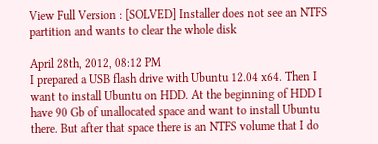View Full Version : [SOLVED] Installer does not see an NTFS partition and wants to clear the whole disk

April 28th, 2012, 08:12 PM
I prepared a USB flash drive with Ubuntu 12.04 x64. Then I want to install Ubuntu on HDD. At the beginning of HDD I have 90 Gb of unallocated space and want to install Ubuntu there. But after that space there is an NTFS volume that I do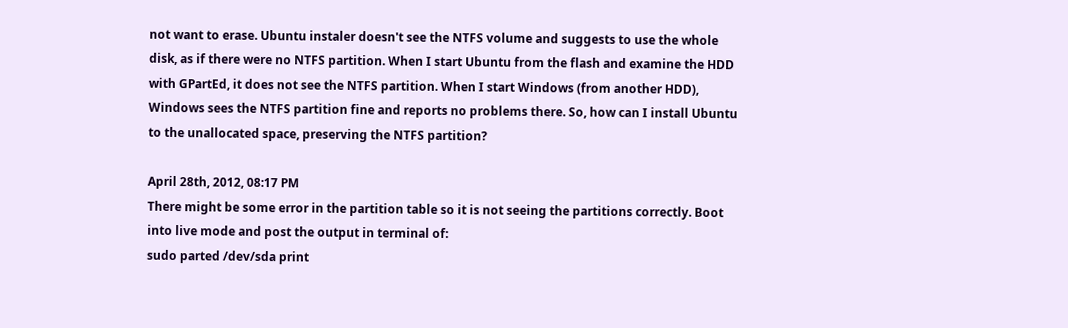not want to erase. Ubuntu instaler doesn't see the NTFS volume and suggests to use the whole disk, as if there were no NTFS partition. When I start Ubuntu from the flash and examine the HDD with GPartEd, it does not see the NTFS partition. When I start Windows (from another HDD), Windows sees the NTFS partition fine and reports no problems there. So, how can I install Ubuntu to the unallocated space, preserving the NTFS partition?

April 28th, 2012, 08:17 PM
There might be some error in the partition table so it is not seeing the partitions correctly. Boot into live mode and post the output in terminal of:
sudo parted /dev/sda print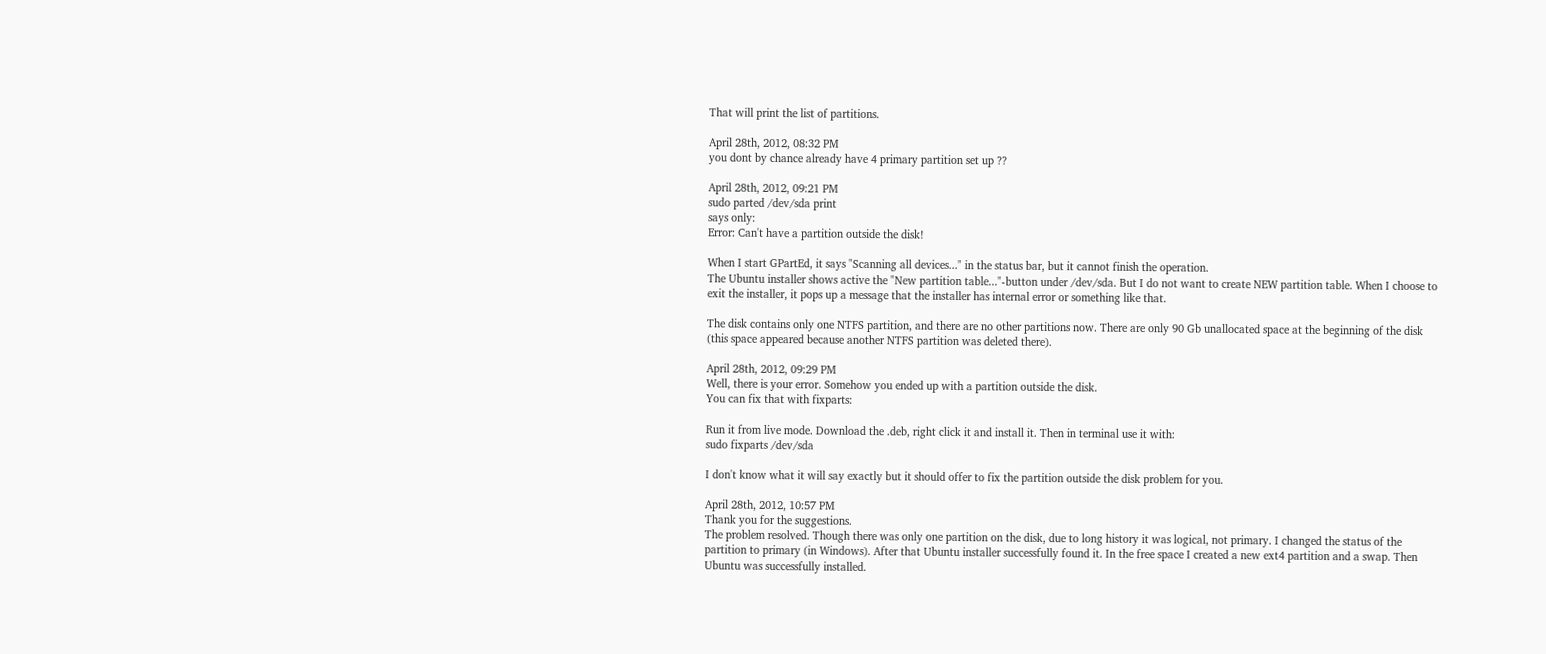That will print the list of partitions.

April 28th, 2012, 08:32 PM
you dont by chance already have 4 primary partition set up ??

April 28th, 2012, 09:21 PM
sudo parted /dev/sda print
says only:
Error: Can't have a partition outside the disk!

When I start GPartEd, it says "Scanning all devices..." in the status bar, but it cannot finish the operation.
The Ubuntu installer shows active the "New partition table..."-button under /dev/sda. But I do not want to create NEW partition table. When I choose to exit the installer, it pops up a message that the installer has internal error or something like that.

The disk contains only one NTFS partition, and there are no other partitions now. There are only 90 Gb unallocated space at the beginning of the disk (this space appeared because another NTFS partition was deleted there).

April 28th, 2012, 09:29 PM
Well, there is your error. Somehow you ended up with a partition outside the disk.
You can fix that with fixparts:

Run it from live mode. Download the .deb, right click it and install it. Then in terminal use it with:
sudo fixparts /dev/sda

I don't know what it will say exactly but it should offer to fix the partition outside the disk problem for you.

April 28th, 2012, 10:57 PM
Thank you for the suggestions.
The problem resolved. Though there was only one partition on the disk, due to long history it was logical, not primary. I changed the status of the partition to primary (in Windows). After that Ubuntu installer successfully found it. In the free space I created a new ext4 partition and a swap. Then Ubuntu was successfully installed.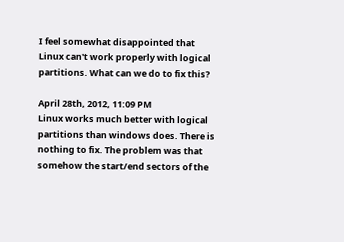I feel somewhat disappointed that Linux can't work properly with logical partitions. What can we do to fix this?

April 28th, 2012, 11:09 PM
Linux works much better with logical partitions than windows does. There is nothing to fix. The problem was that somehow the start/end sectors of the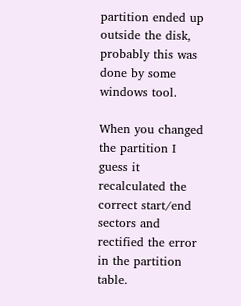partition ended up outside the disk, probably this was done by some windows tool.

When you changed the partition I guess it recalculated the correct start/end sectors and rectified the error in the partition table.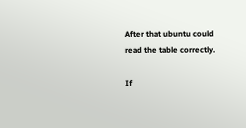After that ubuntu could read the table correctly.

If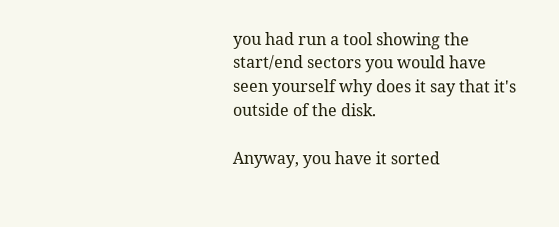you had run a tool showing the start/end sectors you would have seen yourself why does it say that it's outside of the disk.

Anyway, you have it sorted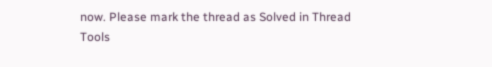now. Please mark the thread as Solved in Thread Tools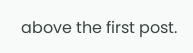above the first post.